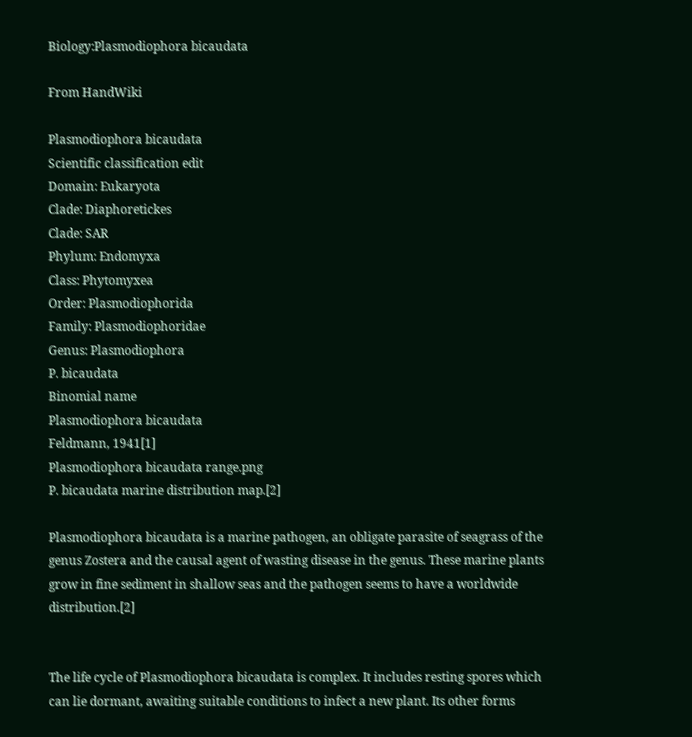Biology:Plasmodiophora bicaudata

From HandWiki

Plasmodiophora bicaudata
Scientific classification edit
Domain: Eukaryota
Clade: Diaphoretickes
Clade: SAR
Phylum: Endomyxa
Class: Phytomyxea
Order: Plasmodiophorida
Family: Plasmodiophoridae
Genus: Plasmodiophora
P. bicaudata
Binomial name
Plasmodiophora bicaudata
Feldmann, 1941[1]
Plasmodiophora bicaudata range.png
P. bicaudata marine distribution map.[2]

Plasmodiophora bicaudata is a marine pathogen, an obligate parasite of seagrass of the genus Zostera and the causal agent of wasting disease in the genus. These marine plants grow in fine sediment in shallow seas and the pathogen seems to have a worldwide distribution.[2]


The life cycle of Plasmodiophora bicaudata is complex. It includes resting spores which can lie dormant, awaiting suitable conditions to infect a new plant. Its other forms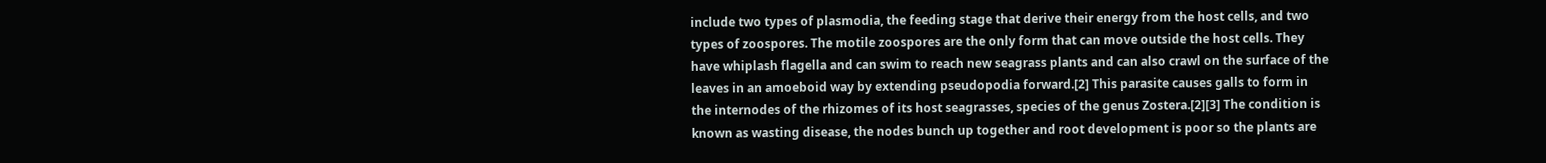include two types of plasmodia, the feeding stage that derive their energy from the host cells, and two types of zoospores. The motile zoospores are the only form that can move outside the host cells. They have whiplash flagella and can swim to reach new seagrass plants and can also crawl on the surface of the leaves in an amoeboid way by extending pseudopodia forward.[2] This parasite causes galls to form in the internodes of the rhizomes of its host seagrasses, species of the genus Zostera.[2][3] The condition is known as wasting disease, the nodes bunch up together and root development is poor so the plants are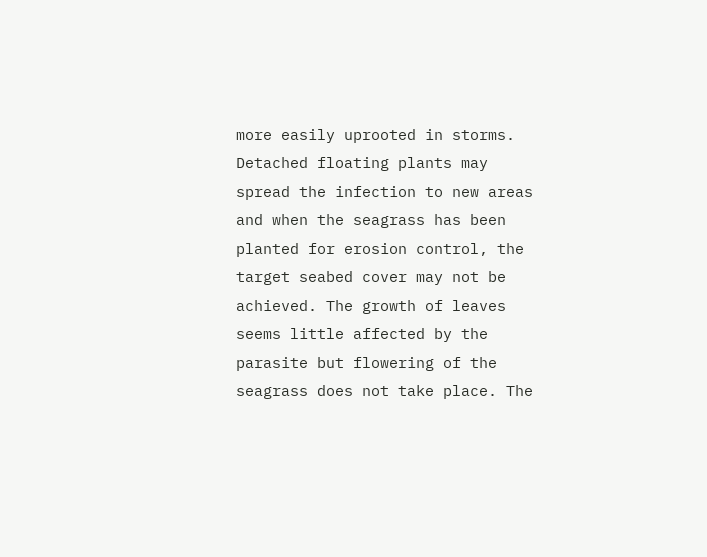more easily uprooted in storms. Detached floating plants may spread the infection to new areas and when the seagrass has been planted for erosion control, the target seabed cover may not be achieved. The growth of leaves seems little affected by the parasite but flowering of the seagrass does not take place. The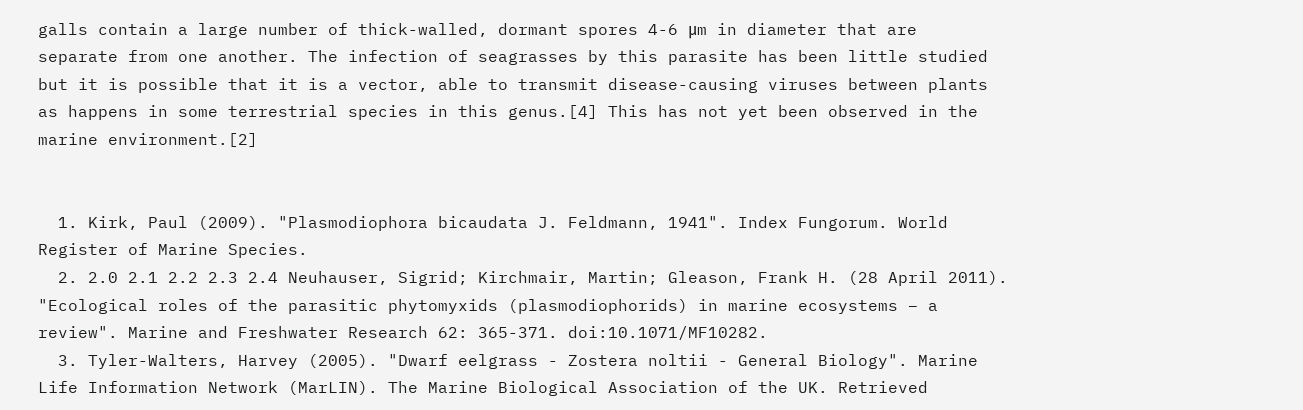galls contain a large number of thick-walled, dormant spores 4-6 μm in diameter that are separate from one another. The infection of seagrasses by this parasite has been little studied but it is possible that it is a vector, able to transmit disease-causing viruses between plants as happens in some terrestrial species in this genus.[4] This has not yet been observed in the marine environment.[2]


  1. Kirk, Paul (2009). "Plasmodiophora bicaudata J. Feldmann, 1941". Index Fungorum. World Register of Marine Species.
  2. 2.0 2.1 2.2 2.3 2.4 Neuhauser, Sigrid; Kirchmair, Martin; Gleason, Frank H. (28 April 2011). "Ecological roles of the parasitic phytomyxids (plasmodiophorids) in marine ecosystems – a review". Marine and Freshwater Research 62: 365-371. doi:10.1071/MF10282.
  3. Tyler-Walters, Harvey (2005). "Dwarf eelgrass - Zostera noltii - General Biology". Marine Life Information Network (MarLIN). The Marine Biological Association of the UK. Retrieved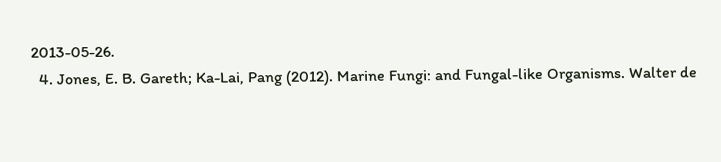2013-05-26.
  4. Jones, E. B. Gareth; Ka-Lai, Pang (2012). Marine Fungi: and Fungal-like Organisms. Walter de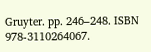Gruyter. pp. 246–248. ISBN 978-3110264067.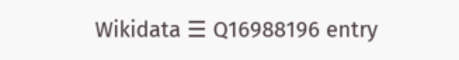Wikidata ☰ Q16988196 entry